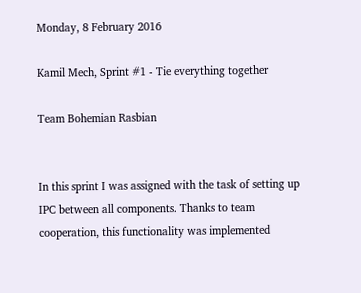Monday, 8 February 2016

Kamil Mech, Sprint #1 - Tie everything together

Team Bohemian Rasbian


In this sprint I was assigned with the task of setting up IPC between all components. Thanks to team cooperation, this functionality was implemented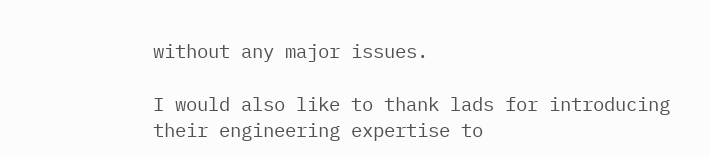without any major issues.

I would also like to thank lads for introducing their engineering expertise to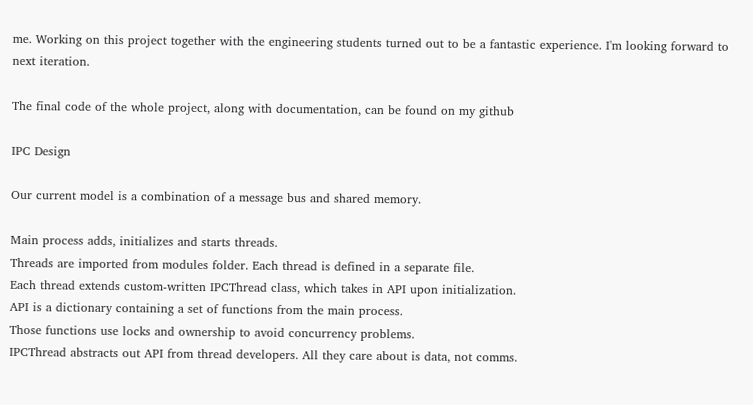me. Working on this project together with the engineering students turned out to be a fantastic experience. I'm looking forward to next iteration.

The final code of the whole project, along with documentation, can be found on my github

IPC Design

Our current model is a combination of a message bus and shared memory.

Main process adds, initializes and starts threads.
Threads are imported from modules folder. Each thread is defined in a separate file.
Each thread extends custom-written IPCThread class, which takes in API upon initialization.
API is a dictionary containing a set of functions from the main process.
Those functions use locks and ownership to avoid concurrency problems.
IPCThread abstracts out API from thread developers. All they care about is data, not comms.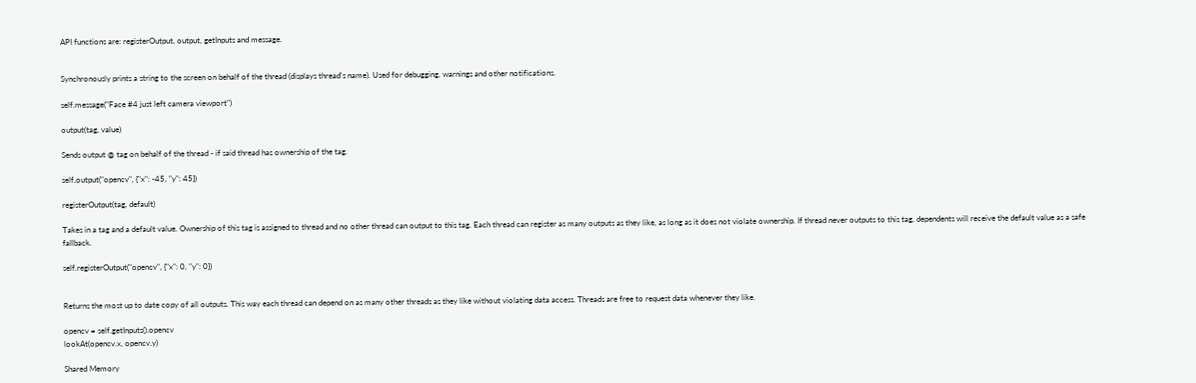API functions are: registerOutput, output, getInputs and message.


Synchronously prints a string to the screen on behalf of the thread (displays thread's name). Used for debugging, warnings and other notifications.

self.message("Face #4 just left camera viewport")

output(tag, value)

Sends output @ tag on behalf of the thread - if said thread has ownership of the tag.

self.output("opencv", {"x": -45, "y": 45})

registerOutput(tag, default)

Takes in a tag and a default value. Ownership of this tag is assigned to thread and no other thread can output to this tag. Each thread can register as many outputs as they like, as long as it does not violate ownership. If thread never outputs to this tag, dependents will receive the default value as a safe fallback.

self.registerOutput("opencv", {"x": 0, "y": 0})


Returns the most up to date copy of all outputs. This way each thread can depend on as many other threads as they like without violating data access. Threads are free to request data whenever they like.

opencv = self.getInputs().opencv
lookAt(opencv.x, opencv.y)

Shared Memory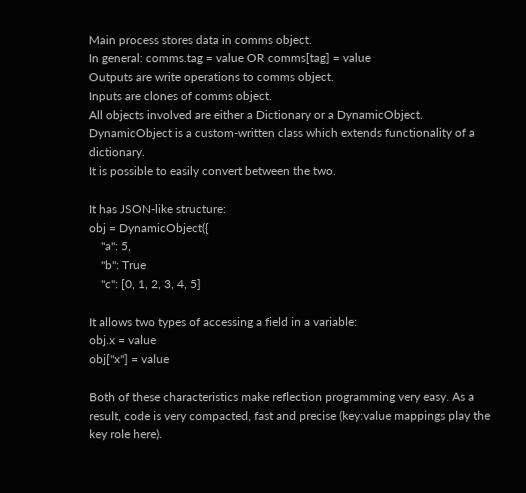Main process stores data in comms object.
In general: comms.tag = value OR comms[tag] = value
Outputs are write operations to comms object.
Inputs are clones of comms object.
All objects involved are either a Dictionary or a DynamicObject.
DynamicObject is a custom-written class which extends functionality of a dictionary.
It is possible to easily convert between the two.

It has JSON-like structure:
obj = DynamicObject({
    "a": 5,
    "b": True
    "c": [0, 1, 2, 3, 4, 5]

It allows two types of accessing a field in a variable:
obj.x = value
obj["x"] = value

Both of these characteristics make reflection programming very easy. As a result, code is very compacted, fast and precise (key:value mappings play the key role here).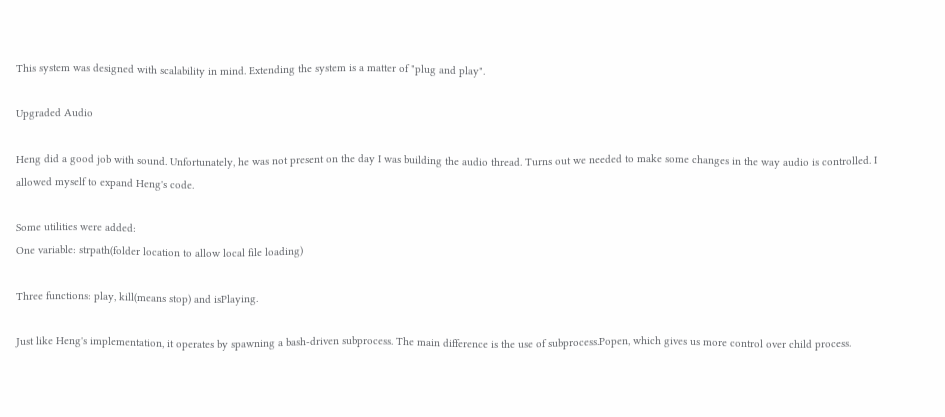This system was designed with scalability in mind. Extending the system is a matter of "plug and play".

Upgraded Audio

Heng did a good job with sound. Unfortunately, he was not present on the day I was building the audio thread. Turns out we needed to make some changes in the way audio is controlled. I allowed myself to expand Heng's code.

Some utilities were added:
One variable: strpath(folder location to allow local file loading)

Three functions: play, kill(means stop) and isPlaying.

Just like Heng's implementation, it operates by spawning a bash-driven subprocess. The main difference is the use of subprocess.Popen, which gives us more control over child process.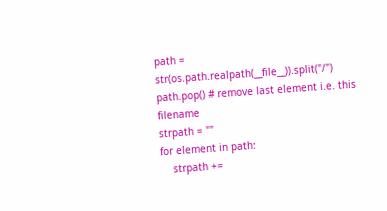path = str(os.path.realpath(__file__)).split("/")
path.pop() # remove last element i.e. this filename
strpath = ""
for element in path:
    strpath +=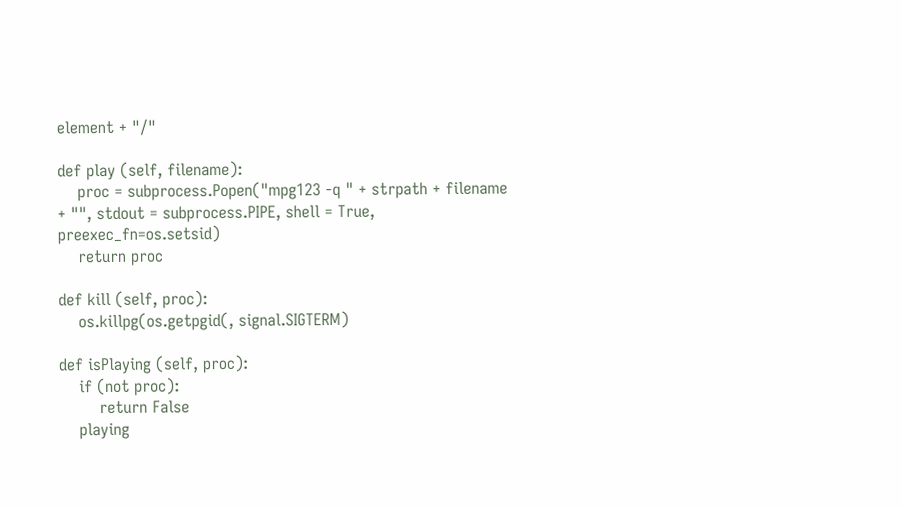element + "/"

def play (self, filename):
    proc = subprocess.Popen("mpg123 -q " + strpath + filename + "", stdout = subprocess.PIPE, shell = True, preexec_fn=os.setsid)
    return proc

def kill (self, proc):
    os.killpg(os.getpgid(, signal.SIGTERM)

def isPlaying (self, proc):
    if (not proc):
        return False
    playing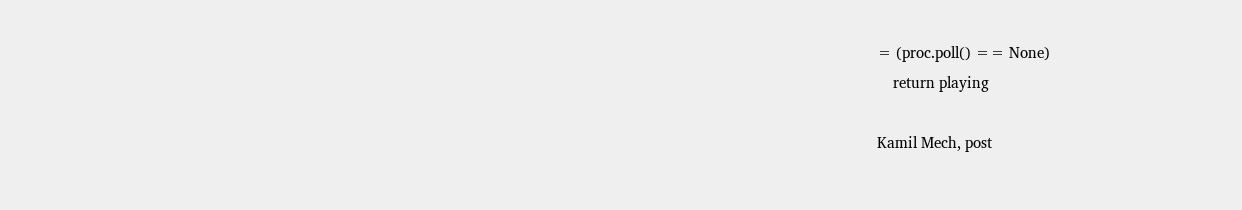= (proc.poll() == None)
    return playing

Kamil Mech, post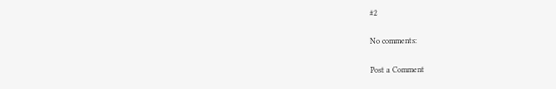#2

No comments:

Post a Comment